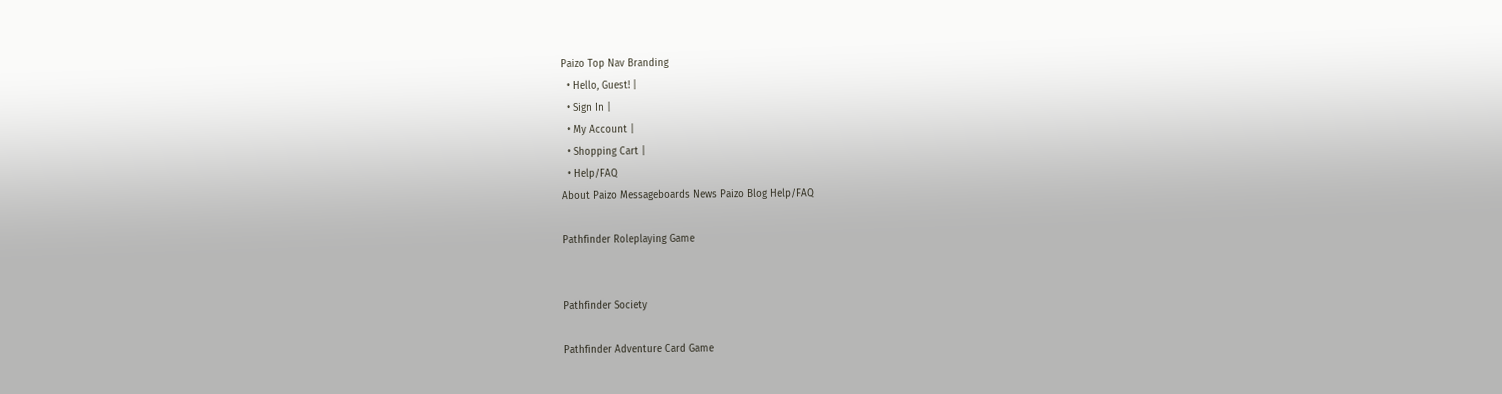Paizo Top Nav Branding
  • Hello, Guest! |
  • Sign In |
  • My Account |
  • Shopping Cart |
  • Help/FAQ
About Paizo Messageboards News Paizo Blog Help/FAQ

Pathfinder Roleplaying Game


Pathfinder Society

Pathfinder Adventure Card Game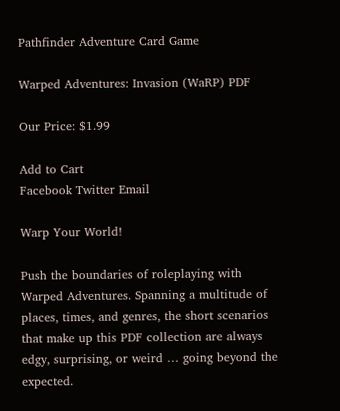Pathfinder Adventure Card Game

Warped Adventures: Invasion (WaRP) PDF

Our Price: $1.99

Add to Cart
Facebook Twitter Email

Warp Your World!

Push the boundaries of roleplaying with Warped Adventures. Spanning a multitude of places, times, and genres, the short scenarios that make up this PDF collection are always edgy, surprising, or weird … going beyond the expected.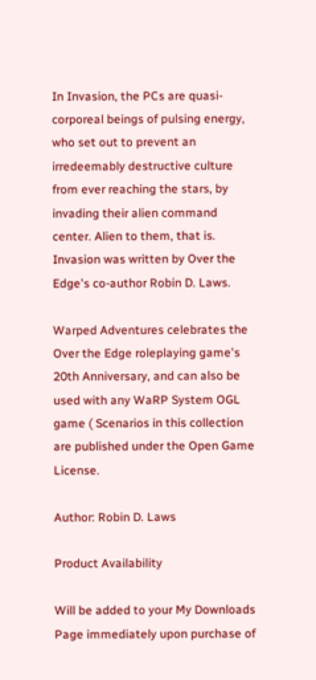In Invasion, the PCs are quasi-corporeal beings of pulsing energy, who set out to prevent an irredeemably destructive culture from ever reaching the stars, by invading their alien command center. Alien to them, that is. Invasion was written by Over the Edge's co-author Robin D. Laws.

Warped Adventures celebrates the Over the Edge roleplaying game's 20th Anniversary, and can also be used with any WaRP System OGL game ( Scenarios in this collection are published under the Open Game License.

Author: Robin D. Laws

Product Availability

Will be added to your My Downloads Page immediately upon purchase of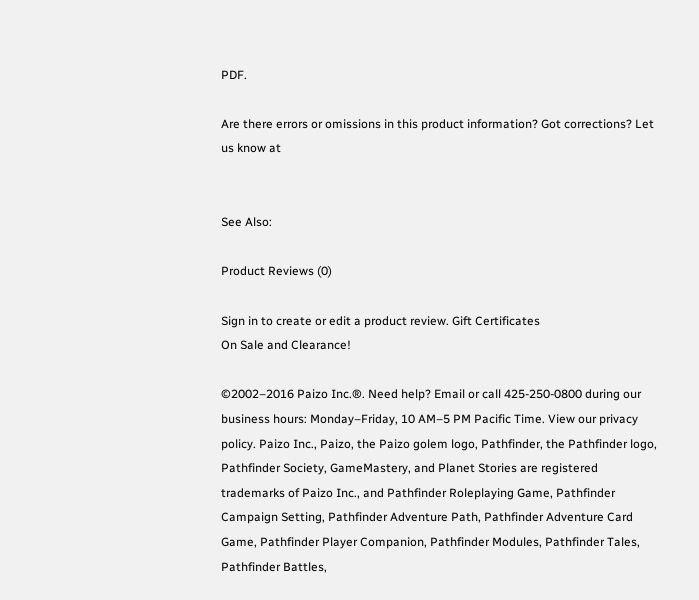PDF.

Are there errors or omissions in this product information? Got corrections? Let us know at


See Also:

Product Reviews (0)

Sign in to create or edit a product review. Gift Certificates
On Sale and Clearance!

©2002–2016 Paizo Inc.®. Need help? Email or call 425-250-0800 during our business hours: Monday–Friday, 10 AM–5 PM Pacific Time. View our privacy policy. Paizo Inc., Paizo, the Paizo golem logo, Pathfinder, the Pathfinder logo, Pathfinder Society, GameMastery, and Planet Stories are registered trademarks of Paizo Inc., and Pathfinder Roleplaying Game, Pathfinder Campaign Setting, Pathfinder Adventure Path, Pathfinder Adventure Card Game, Pathfinder Player Companion, Pathfinder Modules, Pathfinder Tales, Pathfinder Battles,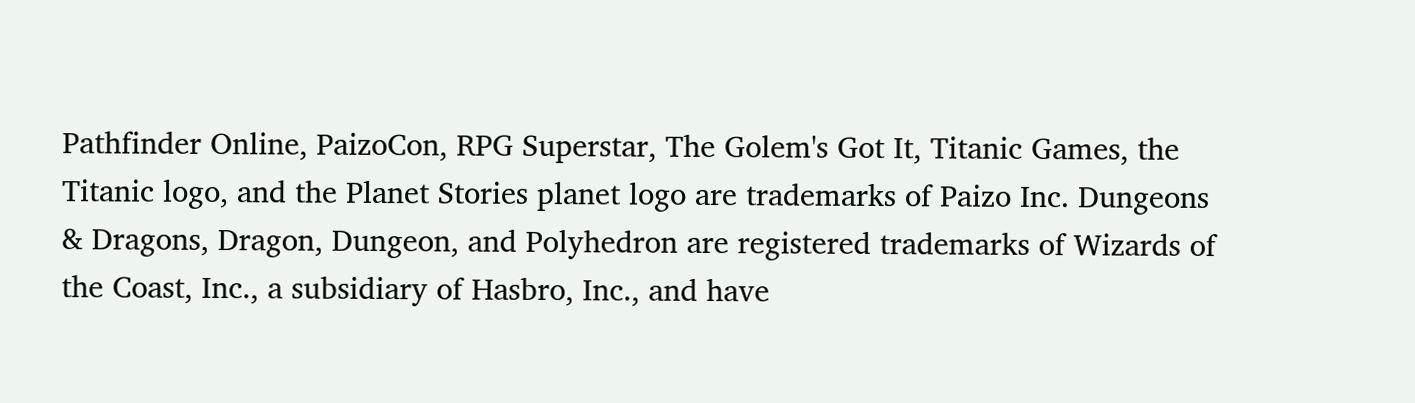Pathfinder Online, PaizoCon, RPG Superstar, The Golem's Got It, Titanic Games, the Titanic logo, and the Planet Stories planet logo are trademarks of Paizo Inc. Dungeons & Dragons, Dragon, Dungeon, and Polyhedron are registered trademarks of Wizards of the Coast, Inc., a subsidiary of Hasbro, Inc., and have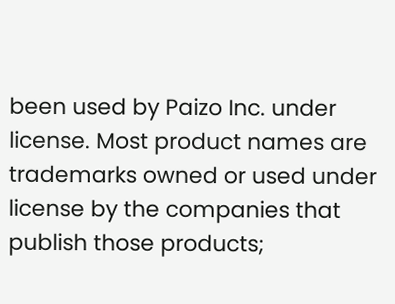been used by Paizo Inc. under license. Most product names are trademarks owned or used under license by the companies that publish those products;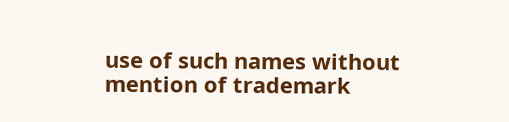use of such names without mention of trademark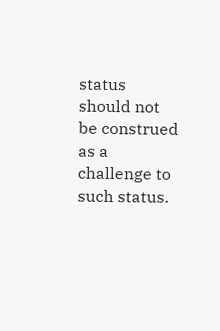status should not be construed as a challenge to such status.